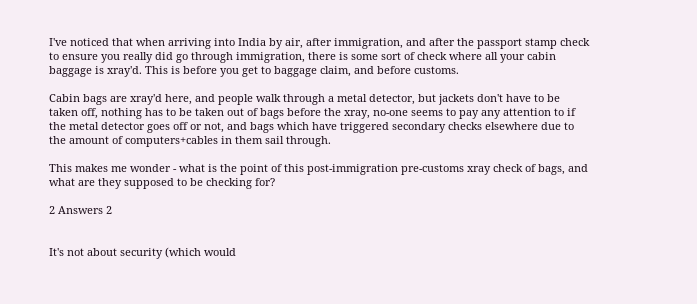I've noticed that when arriving into India by air, after immigration, and after the passport stamp check to ensure you really did go through immigration, there is some sort of check where all your cabin baggage is xray'd. This is before you get to baggage claim, and before customs.

Cabin bags are xray'd here, and people walk through a metal detector, but jackets don't have to be taken off, nothing has to be taken out of bags before the xray, no-one seems to pay any attention to if the metal detector goes off or not, and bags which have triggered secondary checks elsewhere due to the amount of computers+cables in them sail through.

This makes me wonder - what is the point of this post-immigration pre-customs xray check of bags, and what are they supposed to be checking for?

2 Answers 2


It's not about security (which would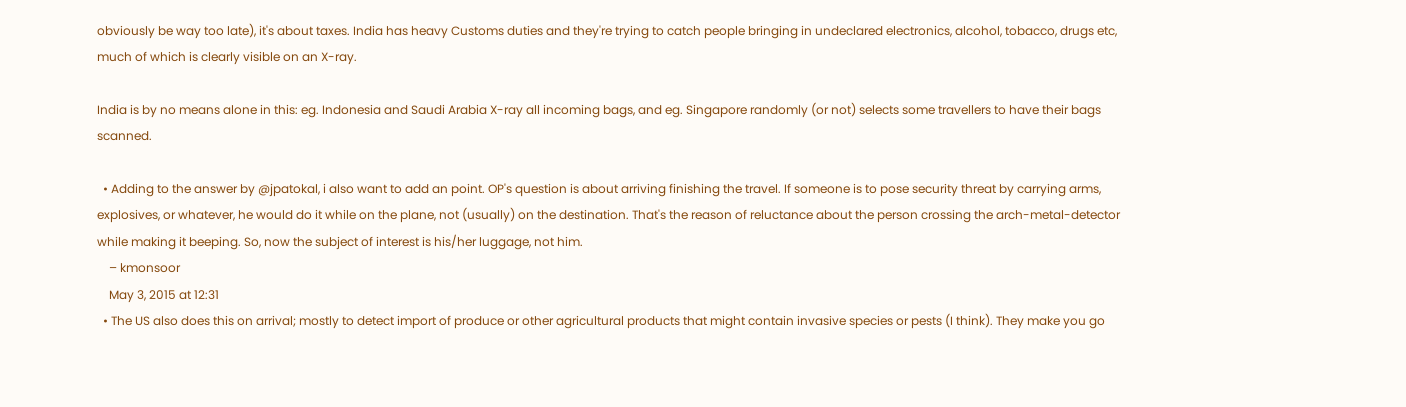obviously be way too late), it's about taxes. India has heavy Customs duties and they're trying to catch people bringing in undeclared electronics, alcohol, tobacco, drugs etc, much of which is clearly visible on an X-ray.

India is by no means alone in this: eg. Indonesia and Saudi Arabia X-ray all incoming bags, and eg. Singapore randomly (or not) selects some travellers to have their bags scanned.

  • Adding to the answer by @jpatokal, i also want to add an point. OP's question is about arriving finishing the travel. If someone is to pose security threat by carrying arms, explosives, or whatever, he would do it while on the plane, not (usually) on the destination. That's the reason of reluctance about the person crossing the arch-metal-detector while making it beeping. So, now the subject of interest is his/her luggage, not him.
    – kmonsoor
    May 3, 2015 at 12:31
  • The US also does this on arrival; mostly to detect import of produce or other agricultural products that might contain invasive species or pests (I think). They make you go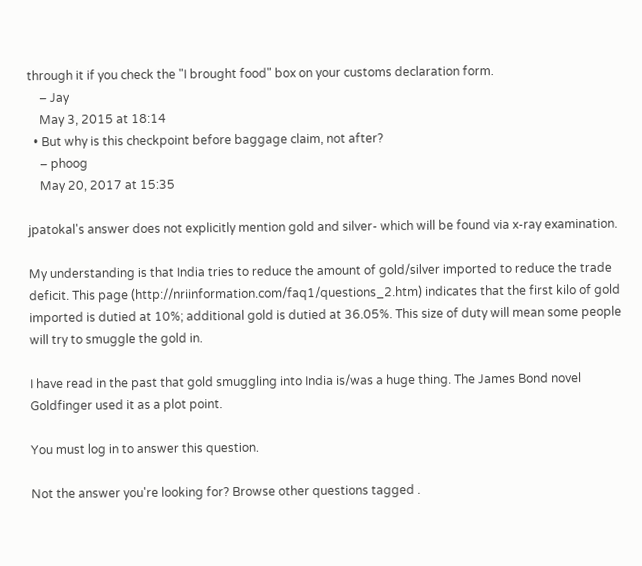through it if you check the "I brought food" box on your customs declaration form.
    – Jay
    May 3, 2015 at 18:14
  • But why is this checkpoint before baggage claim, not after?
    – phoog
    May 20, 2017 at 15:35

jpatokal's answer does not explicitly mention gold and silver- which will be found via x-ray examination.

My understanding is that India tries to reduce the amount of gold/silver imported to reduce the trade deficit. This page (http://nriinformation.com/faq1/questions_2.htm) indicates that the first kilo of gold imported is dutied at 10%; additional gold is dutied at 36.05%. This size of duty will mean some people will try to smuggle the gold in.

I have read in the past that gold smuggling into India is/was a huge thing. The James Bond novel Goldfinger used it as a plot point.

You must log in to answer this question.

Not the answer you're looking for? Browse other questions tagged .